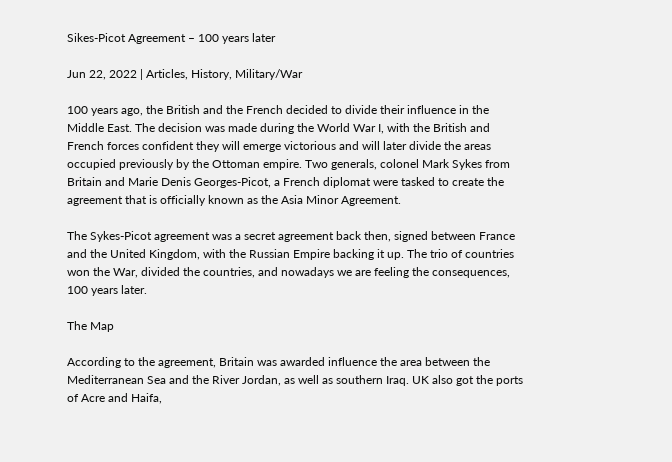Sikes-Picot Agreement – 100 years later

Jun 22, 2022 | Articles, History, Military/War

100 years ago, the British and the French decided to divide their influence in the Middle East. The decision was made during the World War I, with the British and French forces confident they will emerge victorious and will later divide the areas occupied previously by the Ottoman empire. Two generals, colonel Mark Sykes from Britain and Marie Denis Georges-Picot, a French diplomat were tasked to create the agreement that is officially known as the Asia Minor Agreement.

The Sykes-Picot agreement was a secret agreement back then, signed between France and the United Kingdom, with the Russian Empire backing it up. The trio of countries won the War, divided the countries, and nowadays we are feeling the consequences, 100 years later.

The Map

According to the agreement, Britain was awarded influence the area between the Mediterranean Sea and the River Jordan, as well as southern Iraq. UK also got the ports of Acre and Haifa,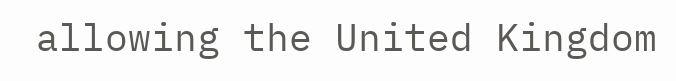allowing the United Kingdom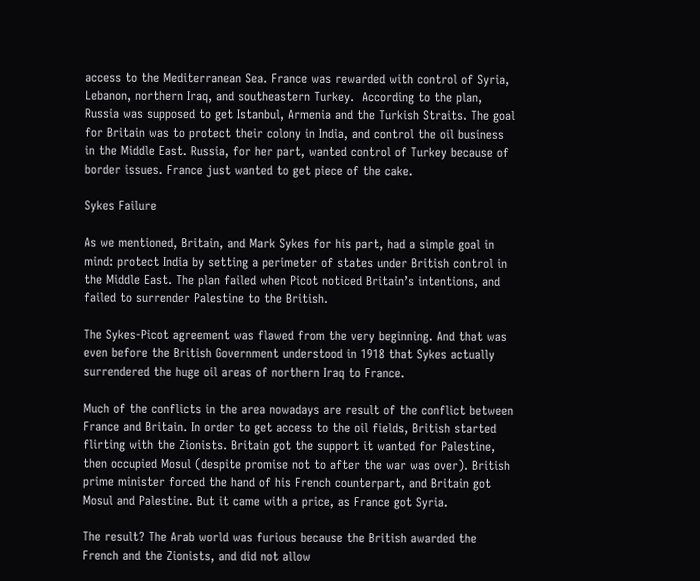access to the Mediterranean Sea. France was rewarded with control of Syria, Lebanon, northern Iraq, and southeastern Turkey.  According to the plan, Russia was supposed to get Istanbul, Armenia and the Turkish Straits. The goal for Britain was to protect their colony in India, and control the oil business in the Middle East. Russia, for her part, wanted control of Turkey because of border issues. France just wanted to get piece of the cake.

Sykes Failure

As we mentioned, Britain, and Mark Sykes for his part, had a simple goal in mind: protect India by setting a perimeter of states under British control in the Middle East. The plan failed when Picot noticed Britain’s intentions, and failed to surrender Palestine to the British.

The Sykes-Picot agreement was flawed from the very beginning. And that was even before the British Government understood in 1918 that Sykes actually surrendered the huge oil areas of northern Iraq to France.

Much of the conflicts in the area nowadays are result of the conflict between France and Britain. In order to get access to the oil fields, British started flirting with the Zionists. Britain got the support it wanted for Palestine, then occupied Mosul (despite promise not to after the war was over). British prime minister forced the hand of his French counterpart, and Britain got Mosul and Palestine. But it came with a price, as France got Syria.

The result? The Arab world was furious because the British awarded the French and the Zionists, and did not allow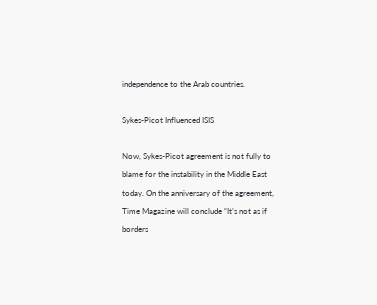independence to the Arab countries.

Sykes-Picot Influenced ISIS

Now, Sykes-Picot agreement is not fully to blame for the instability in the Middle East today. On the anniversary of the agreement, Time Magazine will conclude “It’s not as if borders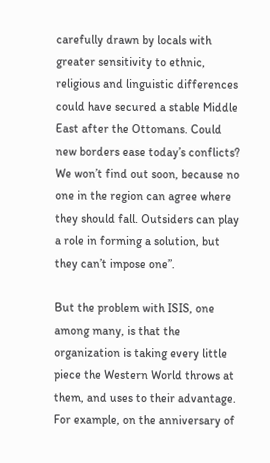carefully drawn by locals with greater sensitivity to ethnic, religious and linguistic differences could have secured a stable Middle East after the Ottomans. Could new borders ease today’s conflicts? We won’t find out soon, because no one in the region can agree where they should fall. Outsiders can play a role in forming a solution, but they can’t impose one”.

But the problem with ISIS, one among many, is that the organization is taking every little piece the Western World throws at them, and uses to their advantage. For example, on the anniversary of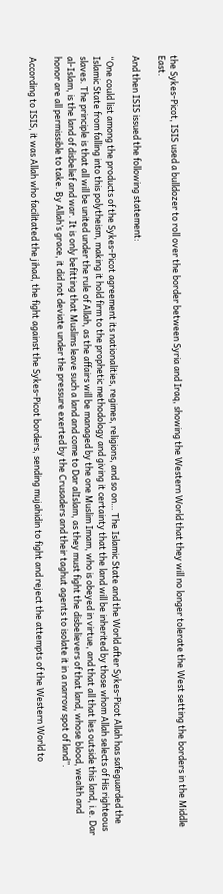the Sykes-Picot, ISIS used a bulldozer to roll over the border between Syria and Iraq, showing the Western World that they will no longer tolerate the West setting the borders in the Middle East.

And then ISIS issued the following statement:

“One could list among the products of the Sykes-Picot agreement its nationalities, regimes, religions, and so on… The Islamic State and the World after Sykes-Picot Allah has safeguarded the Islamic State from falling into this polytheism, making it hold firm to the prophetic methodology and giving it certainty that the land will be inherited by those whom Allah selects of His righteous slaves. The principle is that all will be united under the rule of Allah, as the affairs will be managed by the one Muslim Imam, who is obeyed in virtue, and that all that lies outside this land, i.e. Dar al-Islam, is the land of disbelief and war. It is only befitting that Muslims leave such a land and come to Dar alIslam, as they must fight the disbelievers of that land, whose blood, wealth and honor are all permissible to take. By Allah’s grace, it did not deviate under the pressure exerted by the Crusaders and their taghut agents to isolate it in a narrow spot of land”.

According to ISIS, it was Allah who facilitated the jihad, the fight against the Sykes-Picot borders, sending mujahidin to fight and reject the attempts of the Western World to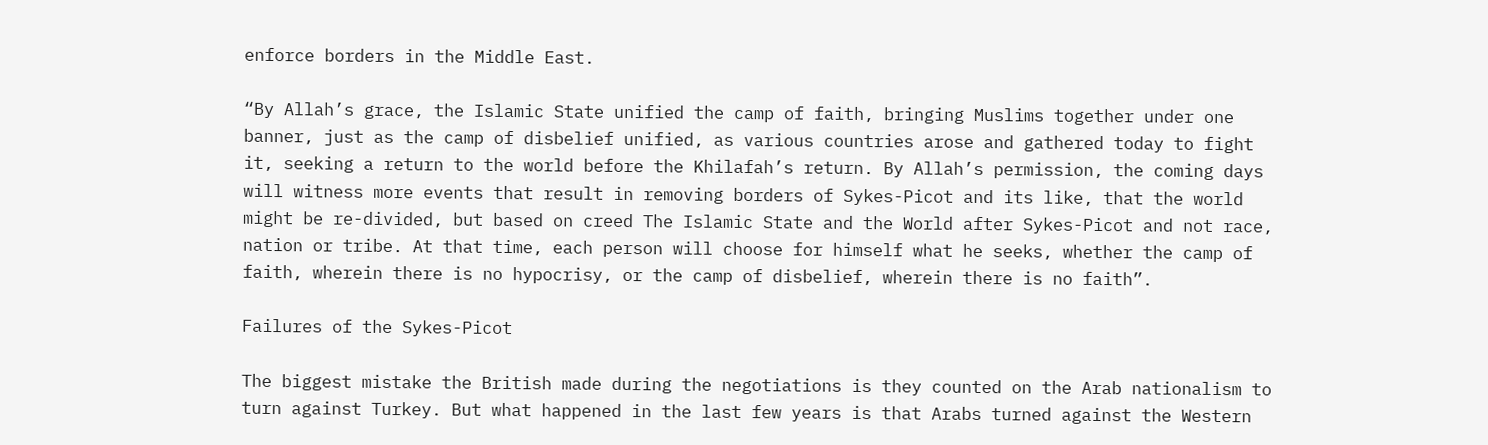enforce borders in the Middle East.

“By Allah’s grace, the Islamic State unified the camp of faith, bringing Muslims together under one banner, just as the camp of disbelief unified, as various countries arose and gathered today to fight it, seeking a return to the world before the Khilafah’s return. By Allah’s permission, the coming days will witness more events that result in removing borders of Sykes-Picot and its like, that the world might be re-divided, but based on creed The Islamic State and the World after Sykes-Picot and not race, nation or tribe. At that time, each person will choose for himself what he seeks, whether the camp of faith, wherein there is no hypocrisy, or the camp of disbelief, wherein there is no faith”.

Failures of the Sykes-Picot

The biggest mistake the British made during the negotiations is they counted on the Arab nationalism to turn against Turkey. But what happened in the last few years is that Arabs turned against the Western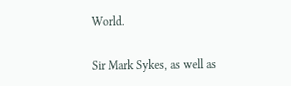World.

Sir Mark Sykes, as well as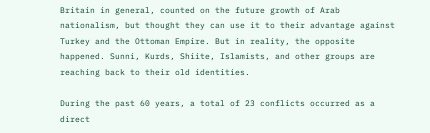Britain in general, counted on the future growth of Arab nationalism, but thought they can use it to their advantage against Turkey and the Ottoman Empire. But in reality, the opposite happened. Sunni, Kurds, Shiite, Islamists, and other groups are reaching back to their old identities.

During the past 60 years, a total of 23 conflicts occurred as a direct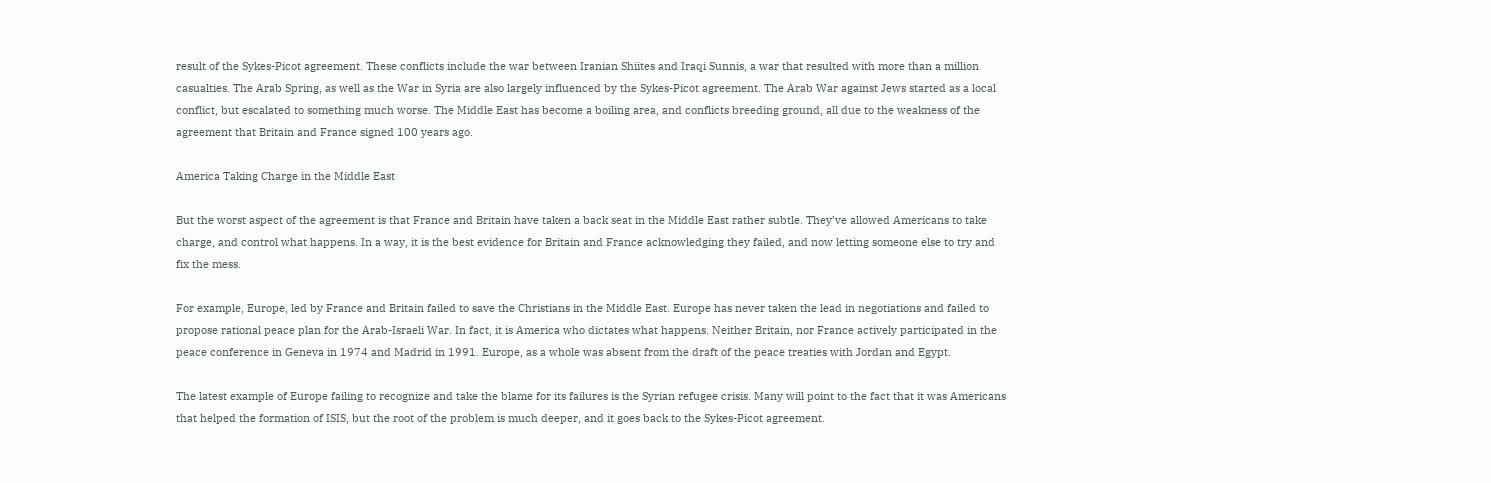result of the Sykes-Picot agreement. These conflicts include the war between Iranian Shiites and Iraqi Sunnis, a war that resulted with more than a million casualties. The Arab Spring, as well as the War in Syria are also largely influenced by the Sykes-Picot agreement. The Arab War against Jews started as a local conflict, but escalated to something much worse. The Middle East has become a boiling area, and conflicts breeding ground, all due to the weakness of the agreement that Britain and France signed 100 years ago.

America Taking Charge in the Middle East

But the worst aspect of the agreement is that France and Britain have taken a back seat in the Middle East rather subtle. They’ve allowed Americans to take charge, and control what happens. In a way, it is the best evidence for Britain and France acknowledging they failed, and now letting someone else to try and fix the mess.

For example, Europe, led by France and Britain failed to save the Christians in the Middle East. Europe has never taken the lead in negotiations and failed to propose rational peace plan for the Arab-Israeli War. In fact, it is America who dictates what happens. Neither Britain, nor France actively participated in the peace conference in Geneva in 1974 and Madrid in 1991. Europe, as a whole was absent from the draft of the peace treaties with Jordan and Egypt.

The latest example of Europe failing to recognize and take the blame for its failures is the Syrian refugee crisis. Many will point to the fact that it was Americans that helped the formation of ISIS, but the root of the problem is much deeper, and it goes back to the Sykes-Picot agreement.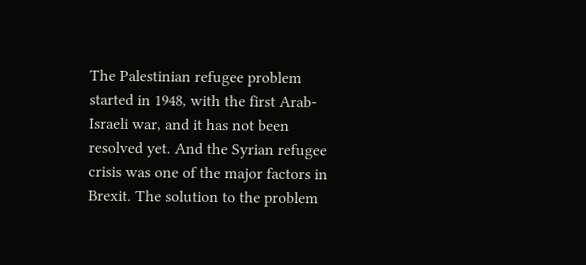The Palestinian refugee problem started in 1948, with the first Arab-Israeli war, and it has not been resolved yet. And the Syrian refugee crisis was one of the major factors in Brexit. The solution to the problem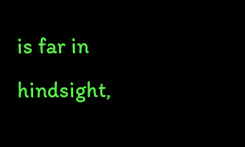is far in hindsight,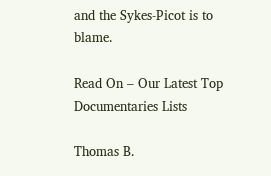and the Sykes-Picot is to blame.

Read On – Our Latest Top Documentaries Lists

Thomas B.